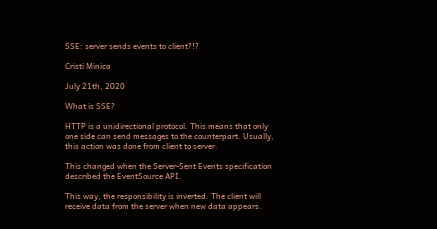SSE: server sends events to client?!?

Cristi Minica

July 21th, 2020

What is SSE?

HTTP is a unidirectional protocol. This means that only one side can send messages to the counterpart. Usually, this action was done from client to server.

This changed when the Server-Sent Events specification described the EventSource API.

This way, the responsibility is inverted. The client will receive data from the server when new data appears.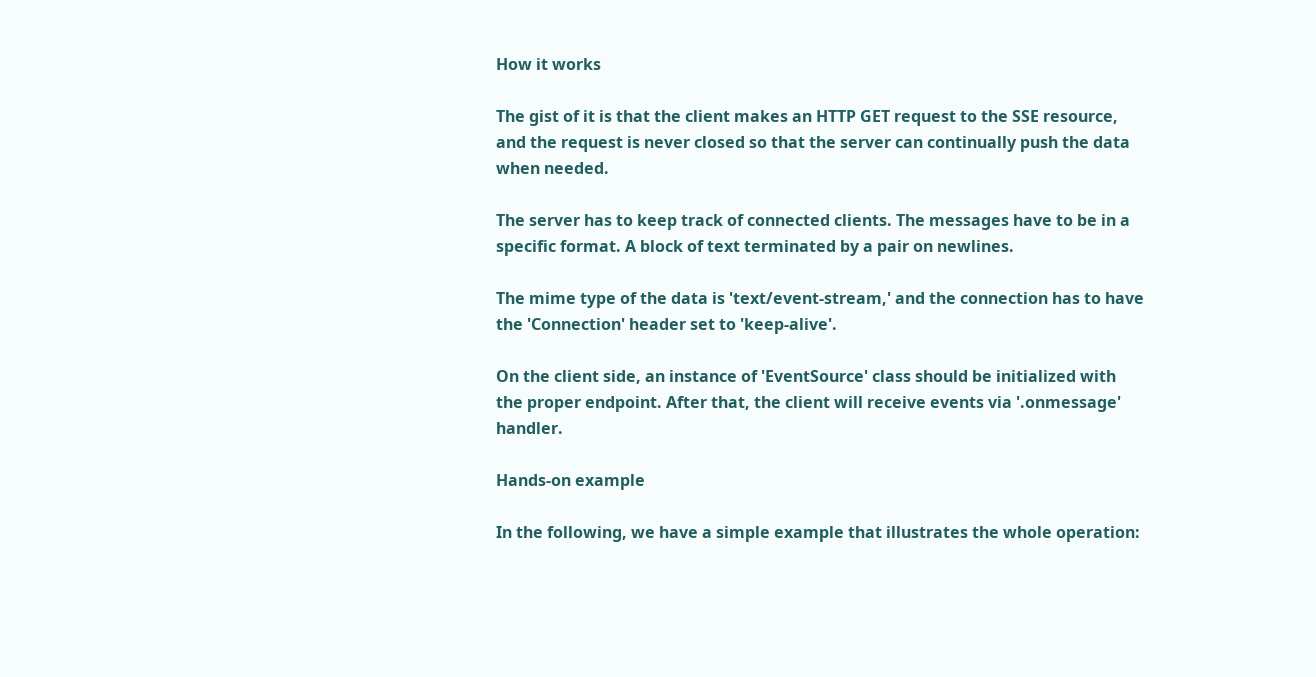How it works

The gist of it is that the client makes an HTTP GET request to the SSE resource, and the request is never closed so that the server can continually push the data when needed.

The server has to keep track of connected clients. The messages have to be in a specific format. A block of text terminated by a pair on newlines.

The mime type of the data is 'text/event-stream,' and the connection has to have the 'Connection' header set to 'keep-alive'.

On the client side, an instance of 'EventSource' class should be initialized with the proper endpoint. After that, the client will receive events via '.onmessage' handler.

Hands-on example

In the following, we have a simple example that illustrates the whole operation: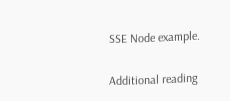SSE Node example.

Additional reading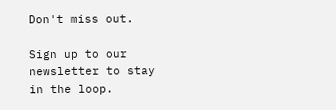Don't miss out.

Sign up to our newsletter to stay in the loop.